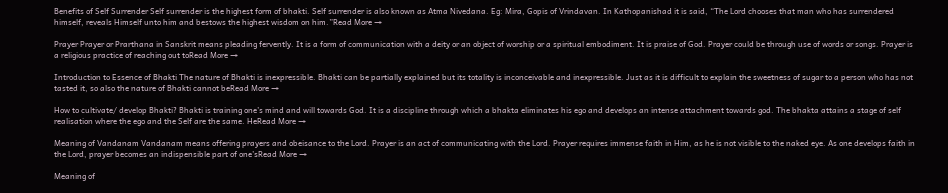Benefits of Self Surrender Self surrender is the highest form of bhakti. Self surrender is also known as Atma Nivedana. Eg: Mira, Gopis of Vrindavan. In Kathopanishad it is said, “The Lord chooses that man who has surrendered himself, reveals Himself unto him and bestows the highest wisdom on him.”Read More →

Prayer Prayer or Prarthana in Sanskrit means pleading fervently. It is a form of communication with a deity or an object of worship or a spiritual embodiment. It is praise of God. Prayer could be through use of words or songs. Prayer is a religious practice of reaching out toRead More →

Introduction to Essence of Bhakti The nature of Bhakti is inexpressible. Bhakti can be partially explained but its totality is inconceivable and inexpressible. Just as it is difficult to explain the sweetness of sugar to a person who has not tasted it, so also the nature of Bhakti cannot beRead More →

How to cultivate/ develop Bhakti? Bhakti is training one’s mind and will towards God. It is a discipline through which a bhakta eliminates his ego and develops an intense attachment towards god. The bhakta attains a stage of self realisation where the ego and the Self are the same. HeRead More →

Meaning of Vandanam Vandanam means offering prayers and obeisance to the Lord. Prayer is an act of communicating with the Lord. Prayer requires immense faith in Him, as he is not visible to the naked eye. As one develops faith in the Lord, prayer becomes an indispensible part of one’sRead More →

Meaning of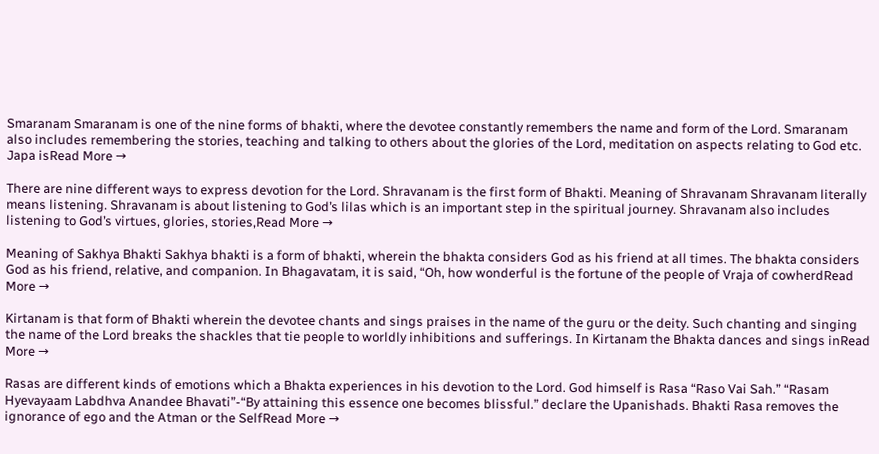Smaranam Smaranam is one of the nine forms of bhakti, where the devotee constantly remembers the name and form of the Lord. Smaranam also includes remembering the stories, teaching and talking to others about the glories of the Lord, meditation on aspects relating to God etc. Japa isRead More →

There are nine different ways to express devotion for the Lord. Shravanam is the first form of Bhakti. Meaning of Shravanam Shravanam literally means listening. Shravanam is about listening to God’s lilas which is an important step in the spiritual journey. Shravanam also includes listening to God’s virtues, glories, stories,Read More →

Meaning of Sakhya Bhakti Sakhya bhakti is a form of bhakti, wherein the bhakta considers God as his friend at all times. The bhakta considers God as his friend, relative, and companion. In Bhagavatam, it is said, “Oh, how wonderful is the fortune of the people of Vraja of cowherdRead More →

Kirtanam is that form of Bhakti wherein the devotee chants and sings praises in the name of the guru or the deity. Such chanting and singing the name of the Lord breaks the shackles that tie people to worldly inhibitions and sufferings. In Kirtanam the Bhakta dances and sings inRead More →

Rasas are different kinds of emotions which a Bhakta experiences in his devotion to the Lord. God himself is Rasa “Raso Vai Sah.” “Rasam Hyevayaam Labdhva Anandee Bhavati”-“By attaining this essence one becomes blissful.” declare the Upanishads. Bhakti Rasa removes the ignorance of ego and the Atman or the SelfRead More →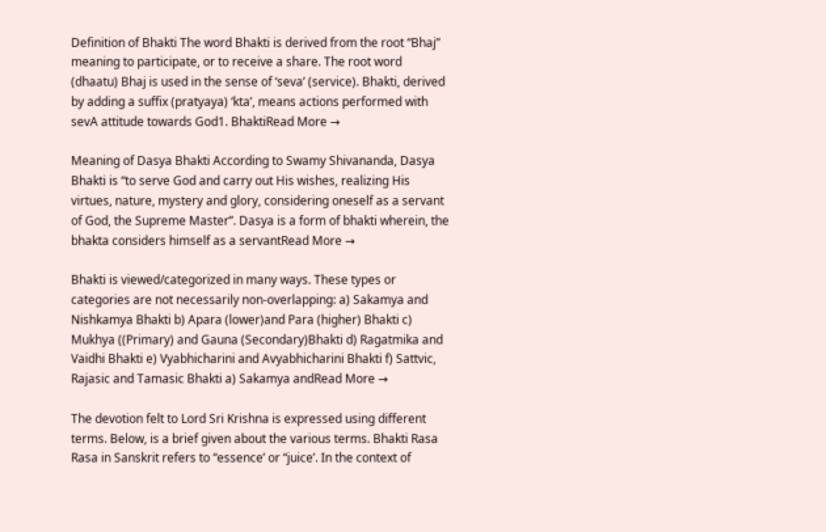Definition of Bhakti The word Bhakti is derived from the root “Bhaj” meaning to participate, or to receive a share. The root word (dhaatu) Bhaj is used in the sense of ‘seva’ (service). Bhakti, derived by adding a suffix (pratyaya) ‘kta’, means actions performed with sevA attitude towards God1. BhaktiRead More →

Meaning of Dasya Bhakti According to Swamy Shivananda, Dasya Bhakti is “to serve God and carry out His wishes, realizing His virtues, nature, mystery and glory, considering oneself as a servant of God, the Supreme Master”. Dasya is a form of bhakti wherein, the bhakta considers himself as a servantRead More →

Bhakti is viewed/categorized in many ways. These types or categories are not necessarily non-overlapping: a) Sakamya and Nishkamya Bhakti b) Apara (lower)and Para (higher) Bhakti c) Mukhya ((Primary) and Gauna (Secondary)Bhakti d) Ragatmika and Vaidhi Bhakti e) Vyabhicharini and Avyabhicharini Bhakti f) Sattvic, Rajasic and Tamasic Bhakti a) Sakamya andRead More →

The devotion felt to Lord Sri Krishna is expressed using different terms. Below, is a brief given about the various terms. Bhakti Rasa Rasa in Sanskrit refers to “essence’ or “juice’. In the context of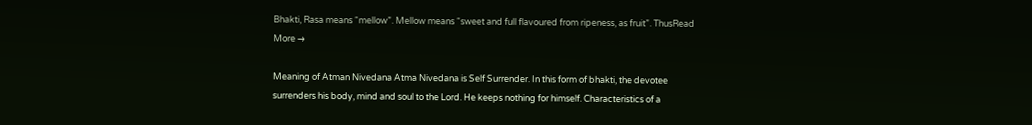Bhakti, Rasa means “mellow”. Mellow means “sweet and full flavoured from ripeness, as fruit”. ThusRead More →

Meaning of Atman Nivedana Atma Nivedana is Self Surrender. In this form of bhakti, the devotee surrenders his body, mind and soul to the Lord. He keeps nothing for himself. Characteristics of a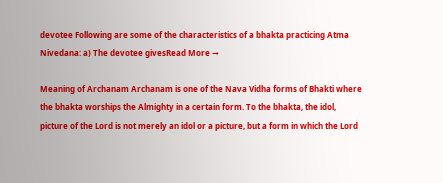devotee Following are some of the characteristics of a bhakta practicing Atma Nivedana: a) The devotee givesRead More →

Meaning of Archanam Archanam is one of the Nava Vidha forms of Bhakti where the bhakta worships the Almighty in a certain form. To the bhakta, the idol, picture of the Lord is not merely an idol or a picture, but a form in which the Lord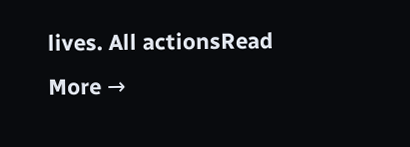lives. All actionsRead More →